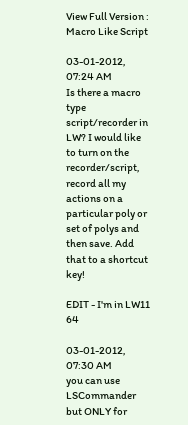View Full Version : Macro Like Script

03-01-2012, 07:24 AM
Is there a macro type script/recorder in LW? I would like to turn on the recorder/script, record all my actions on a particular poly or set of polys and then save. Add that to a shortcut key!

EDIT - I'm in LW11 64

03-01-2012, 07:30 AM
you can use LSCommander but ONLY for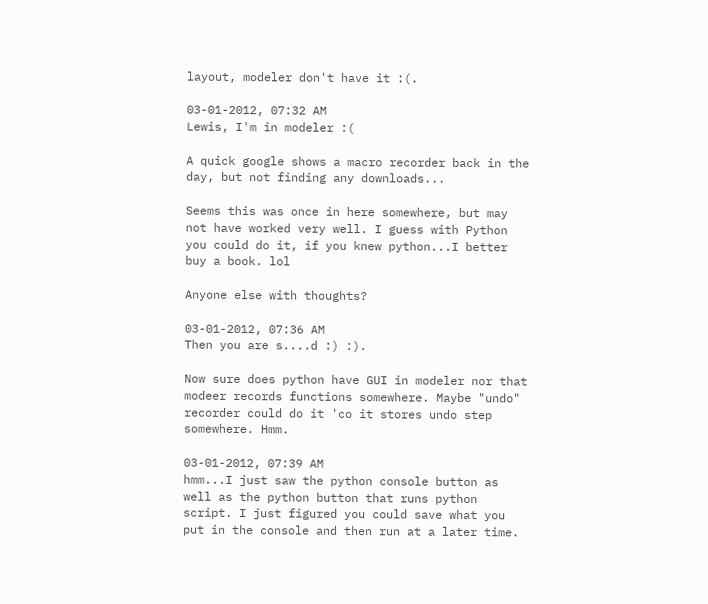layout, modeler don't have it :(.

03-01-2012, 07:32 AM
Lewis, I'm in modeler :(

A quick google shows a macro recorder back in the day, but not finding any downloads...

Seems this was once in here somewhere, but may not have worked very well. I guess with Python you could do it, if you knew python...I better buy a book. lol

Anyone else with thoughts?

03-01-2012, 07:36 AM
Then you are s....d :) :).

Now sure does python have GUI in modeler nor that modeer records functions somewhere. Maybe "undo" recorder could do it 'co it stores undo step somewhere. Hmm.

03-01-2012, 07:39 AM
hmm...I just saw the python console button as well as the python button that runs python script. I just figured you could save what you put in the console and then run at a later time.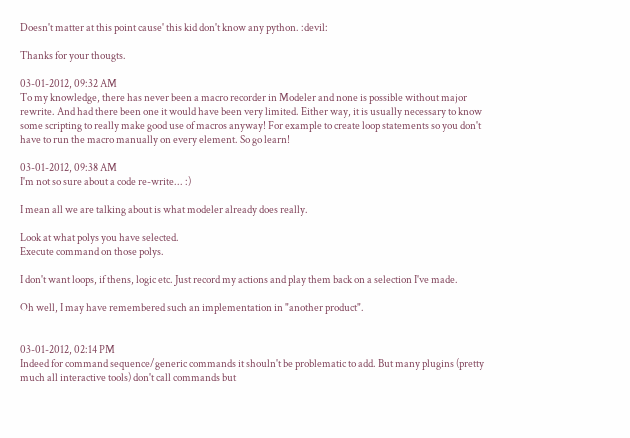Doesn't matter at this point cause' this kid don't know any python. :devil:

Thanks for your thougts.

03-01-2012, 09:32 AM
To my knowledge, there has never been a macro recorder in Modeler and none is possible without major rewrite. And had there been one it would have been very limited. Either way, it is usually necessary to know some scripting to really make good use of macros anyway! For example to create loop statements so you don't have to run the macro manually on every element. So go learn!

03-01-2012, 09:38 AM
I'm not so sure about a code re-write... :)

I mean all we are talking about is what modeler already does really.

Look at what polys you have selected.
Execute command on those polys.

I don't want loops, if thens, logic etc. Just record my actions and play them back on a selection I've made.

Oh well, I may have remembered such an implementation in "another product".


03-01-2012, 02:14 PM
Indeed for command sequence/generic commands it shouln't be problematic to add. But many plugins (pretty much all interactive tools) don't call commands but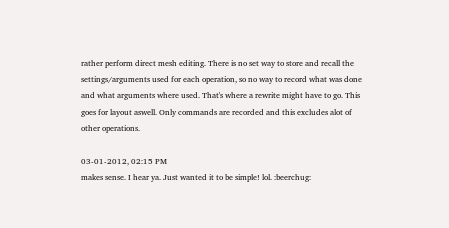rather perform direct mesh editing. There is no set way to store and recall the settings/arguments used for each operation, so no way to record what was done and what arguments where used. That's where a rewrite might have to go. This goes for layout aswell. Only commands are recorded and this excludes alot of other operations.

03-01-2012, 02:15 PM
makes sense. I hear ya. Just wanted it to be simple! lol. :beerchug: